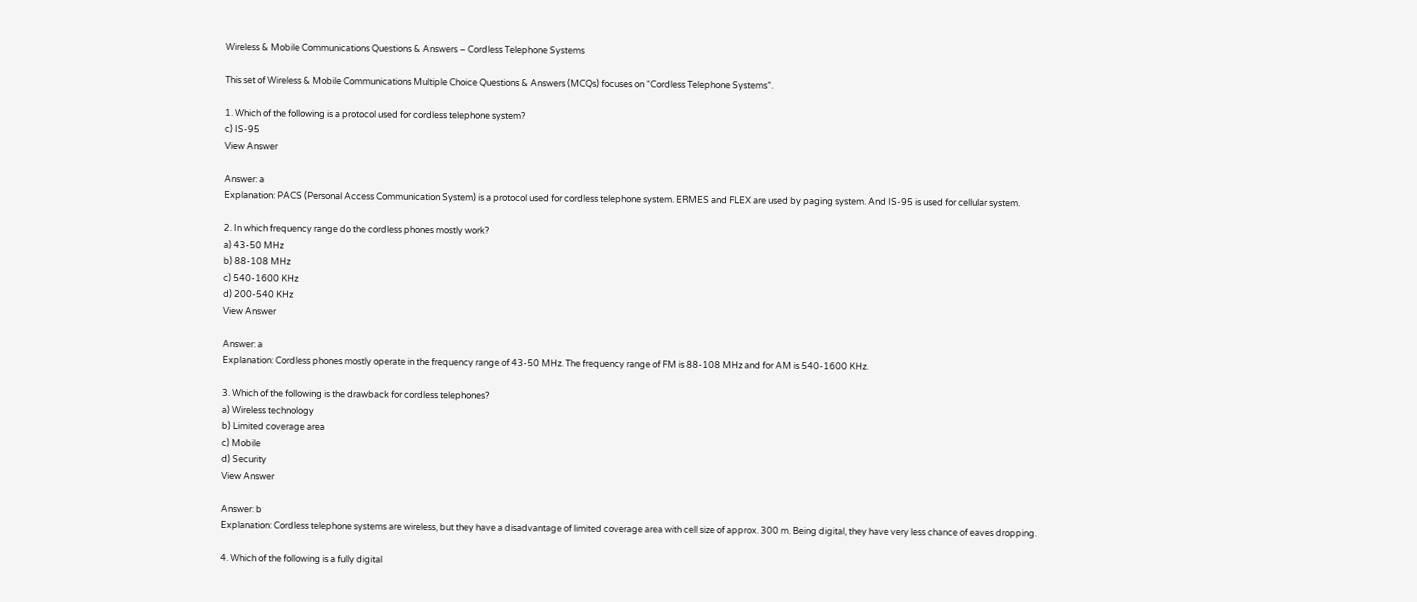Wireless & Mobile Communications Questions & Answers – Cordless Telephone Systems

This set of Wireless & Mobile Communications Multiple Choice Questions & Answers (MCQs) focuses on “Cordless Telephone Systems”.

1. Which of the following is a protocol used for cordless telephone system?
c) IS-95
View Answer

Answer: a
Explanation: PACS (Personal Access Communication System) is a protocol used for cordless telephone system. ERMES and FLEX are used by paging system. And IS-95 is used for cellular system.

2. In which frequency range do the cordless phones mostly work?
a) 43-50 MHz
b) 88-108 MHz
c) 540-1600 KHz
d) 200-540 KHz
View Answer

Answer: a
Explanation: Cordless phones mostly operate in the frequency range of 43-50 MHz. The frequency range of FM is 88-108 MHz and for AM is 540-1600 KHz.

3. Which of the following is the drawback for cordless telephones?
a) Wireless technology
b) Limited coverage area
c) Mobile
d) Security
View Answer

Answer: b
Explanation: Cordless telephone systems are wireless, but they have a disadvantage of limited coverage area with cell size of approx. 300 m. Being digital, they have very less chance of eaves dropping.

4. Which of the following is a fully digital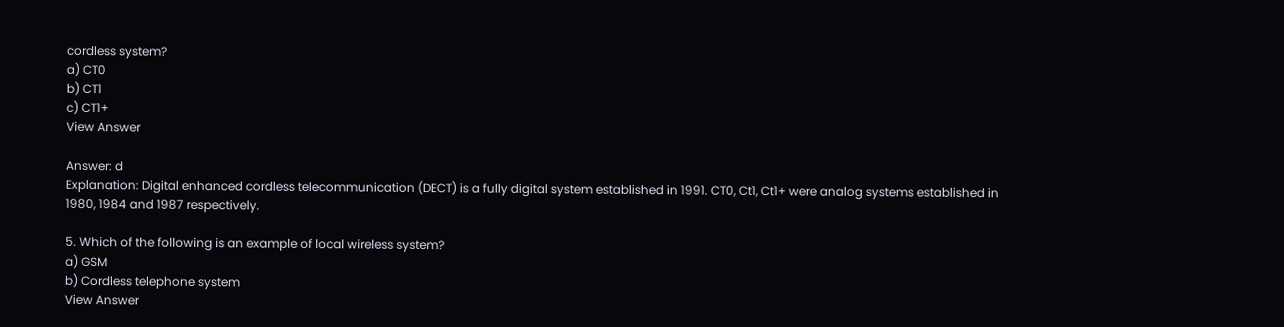cordless system?
a) CT0
b) CT1
c) CT1+
View Answer

Answer: d
Explanation: Digital enhanced cordless telecommunication (DECT) is a fully digital system established in 1991. CT0, Ct1, Ct1+ were analog systems established in 1980, 1984 and 1987 respectively.

5. Which of the following is an example of local wireless system?
a) GSM
b) Cordless telephone system
View Answer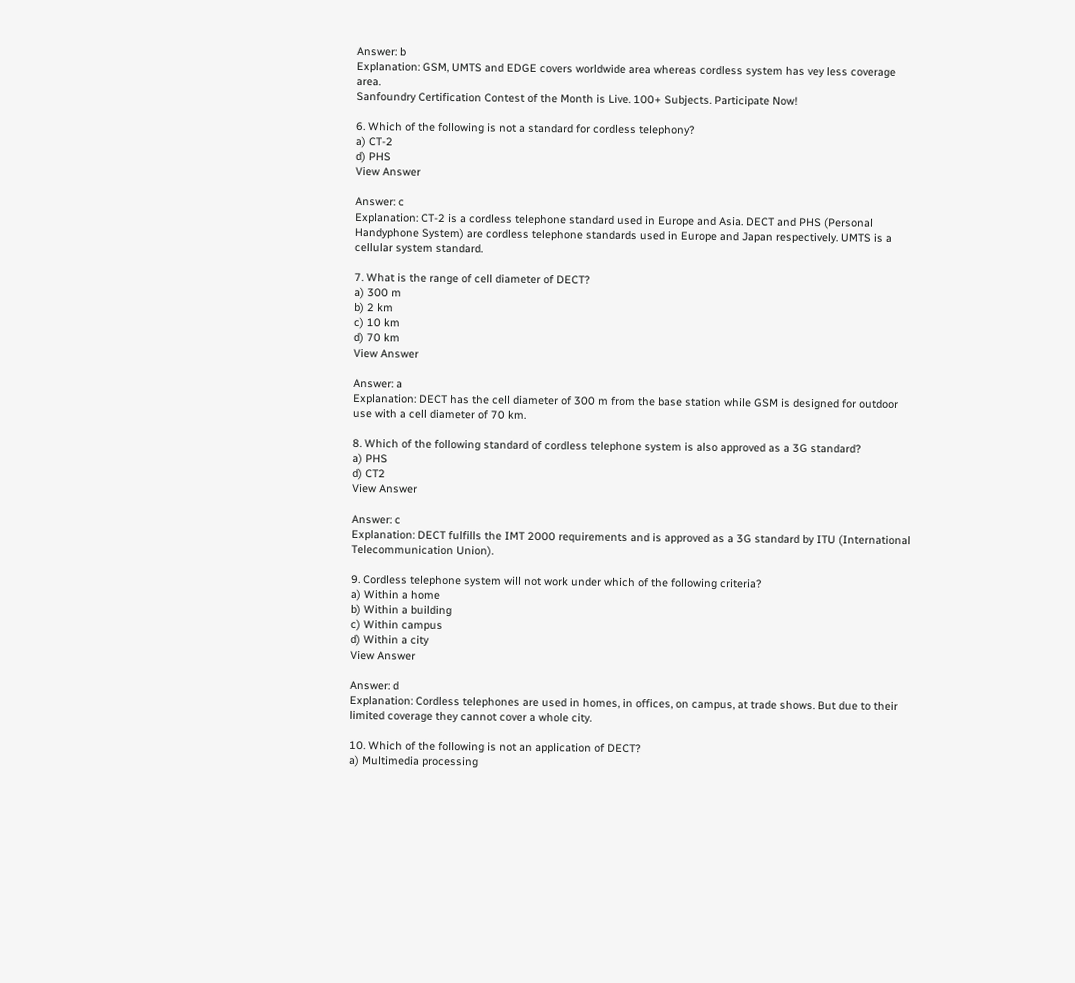Answer: b
Explanation: GSM, UMTS and EDGE covers worldwide area whereas cordless system has vey less coverage area.
Sanfoundry Certification Contest of the Month is Live. 100+ Subjects. Participate Now!

6. Which of the following is not a standard for cordless telephony?
a) CT-2
d) PHS
View Answer

Answer: c
Explanation: CT-2 is a cordless telephone standard used in Europe and Asia. DECT and PHS (Personal Handyphone System) are cordless telephone standards used in Europe and Japan respectively. UMTS is a cellular system standard.

7. What is the range of cell diameter of DECT?
a) 300 m
b) 2 km
c) 10 km
d) 70 km
View Answer

Answer: a
Explanation: DECT has the cell diameter of 300 m from the base station while GSM is designed for outdoor use with a cell diameter of 70 km.

8. Which of the following standard of cordless telephone system is also approved as a 3G standard?
a) PHS
d) CT2
View Answer

Answer: c
Explanation: DECT fulfills the IMT 2000 requirements and is approved as a 3G standard by ITU (International Telecommunication Union).

9. Cordless telephone system will not work under which of the following criteria?
a) Within a home
b) Within a building
c) Within campus
d) Within a city
View Answer

Answer: d
Explanation: Cordless telephones are used in homes, in offices, on campus, at trade shows. But due to their limited coverage they cannot cover a whole city.

10. Which of the following is not an application of DECT?
a) Multimedia processing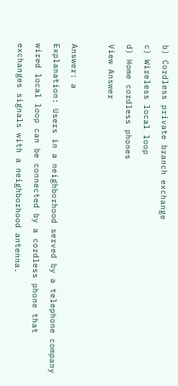b) Cordless private branch exchange
c) Wireless local loop
d) Home cordless phones
View Answer

Answer: a
Explanation: Users in a neighborhood served by a telephone company wired local loop can be connected by a cordless phone that exchanges signals with a neighborhood antenna.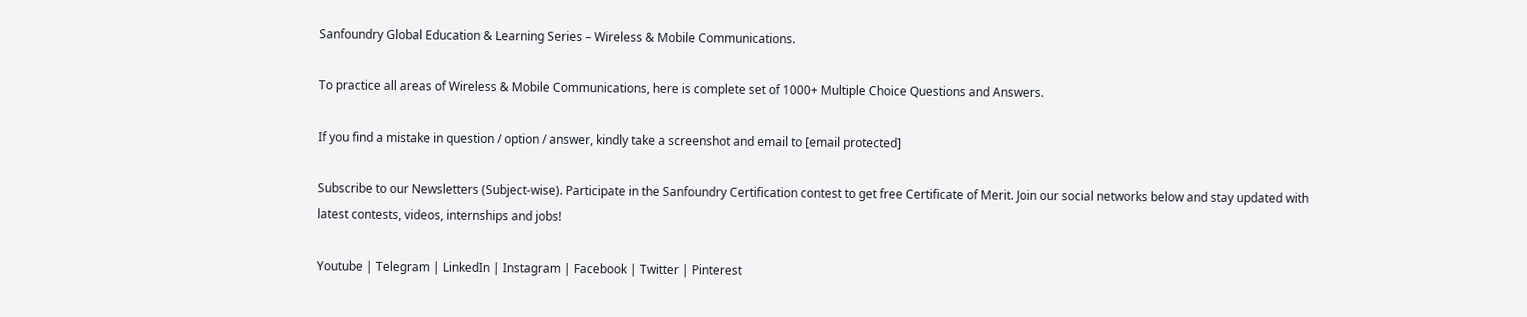Sanfoundry Global Education & Learning Series – Wireless & Mobile Communications.

To practice all areas of Wireless & Mobile Communications, here is complete set of 1000+ Multiple Choice Questions and Answers.

If you find a mistake in question / option / answer, kindly take a screenshot and email to [email protected]

Subscribe to our Newsletters (Subject-wise). Participate in the Sanfoundry Certification contest to get free Certificate of Merit. Join our social networks below and stay updated with latest contests, videos, internships and jobs!

Youtube | Telegram | LinkedIn | Instagram | Facebook | Twitter | Pinterest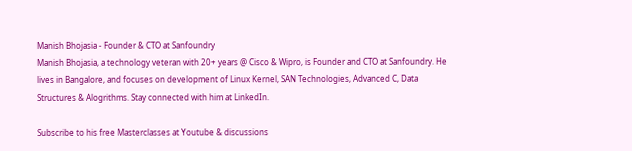Manish Bhojasia - Founder & CTO at Sanfoundry
Manish Bhojasia, a technology veteran with 20+ years @ Cisco & Wipro, is Founder and CTO at Sanfoundry. He lives in Bangalore, and focuses on development of Linux Kernel, SAN Technologies, Advanced C, Data Structures & Alogrithms. Stay connected with him at LinkedIn.

Subscribe to his free Masterclasses at Youtube & discussions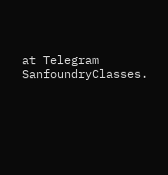at Telegram SanfoundryClasses.